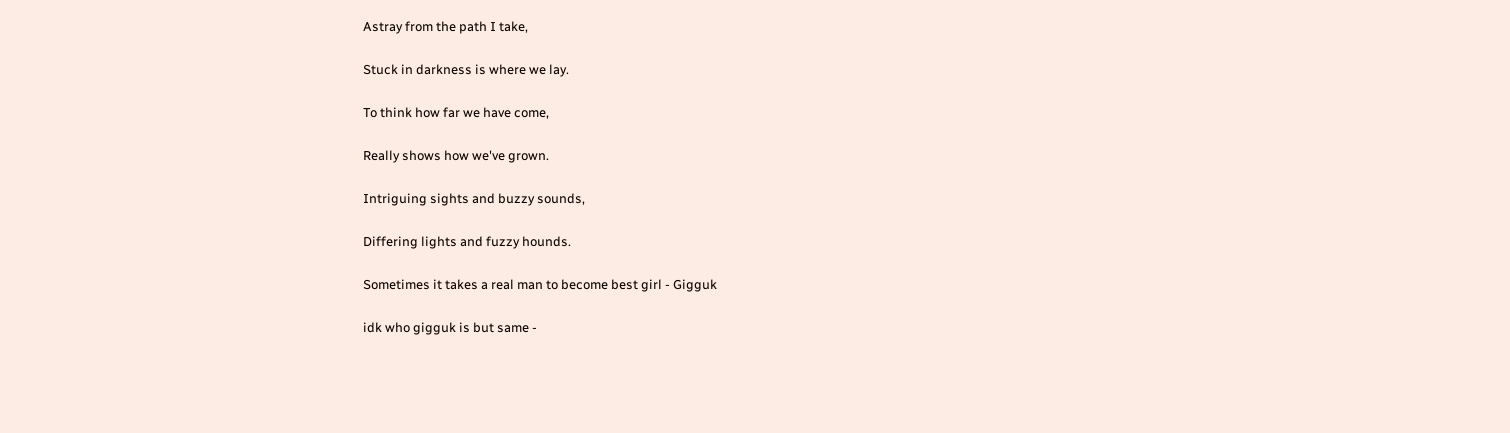Astray from the path I take,

Stuck in darkness is where we lay.

To think how far we have come,

Really shows how we've grown.

Intriguing sights and buzzy sounds,

Differing lights and fuzzy hounds.

Sometimes it takes a real man to become best girl - Gigguk

idk who gigguk is but same -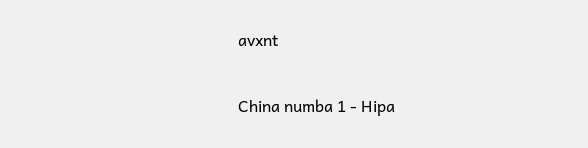avxnt

China numba 1 - Hipa